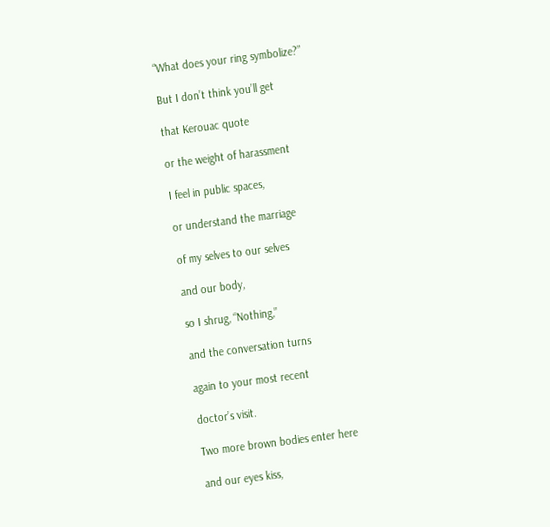“What does your ring symbolize?”

But I don’t think you’ll get

that Kerouac quote

or the weight of harassment

I feel in public spaces,

or understand the marriage

of my selves to our selves

and our body,

so I shrug, “Nothing,”

and the conversation turns

again to your most recent

doctor’s visit.

Two more brown bodies enter here

and our eyes kiss,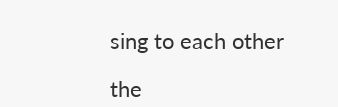sing to each other

the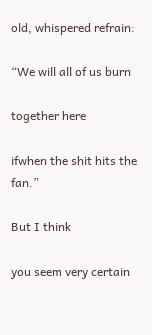old, whispered refrain:

“We will all of us burn

together here

ifwhen the shit hits the fan.”

But I think

you seem very certain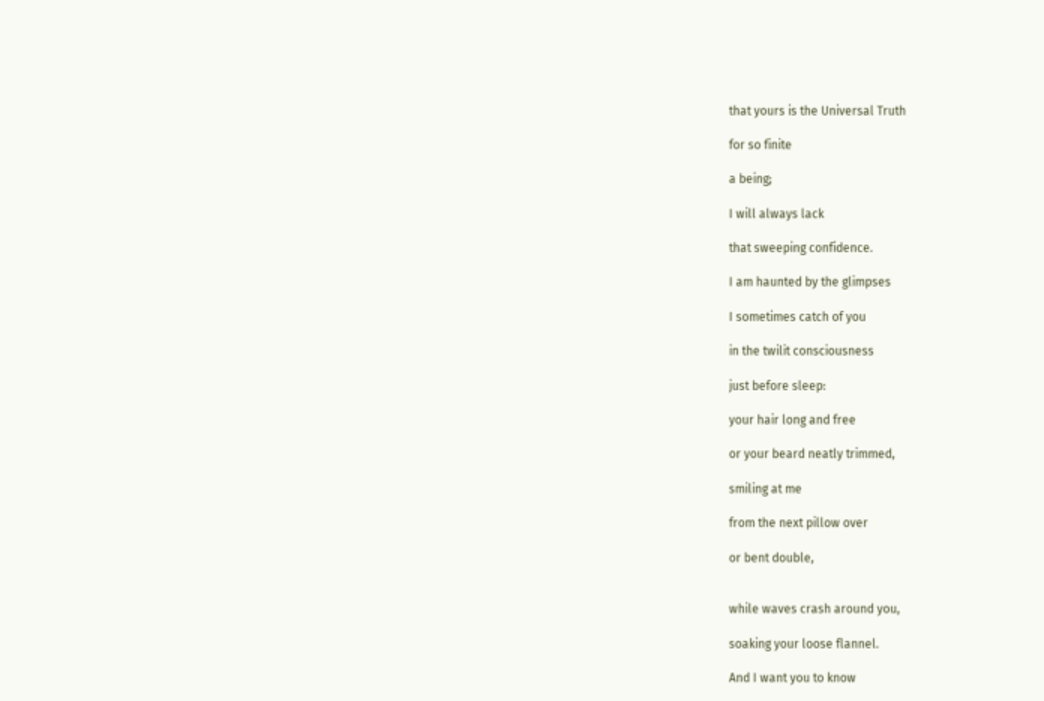that yours is the Universal Truth

for so finite

a being;

I will always lack

that sweeping confidence.

I am haunted by the glimpses

I sometimes catch of you

in the twilit consciousness

just before sleep:

your hair long and free

or your beard neatly trimmed,

smiling at me

from the next pillow over

or bent double,


while waves crash around you,

soaking your loose flannel.

And I want you to know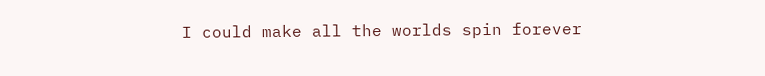I could make all the worlds spin forever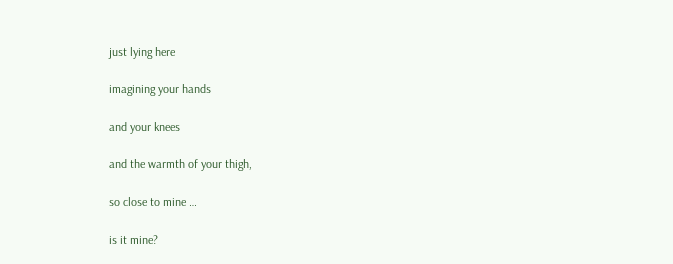just lying here

imagining your hands

and your knees

and the warmth of your thigh,

so close to mine …

is it mine?